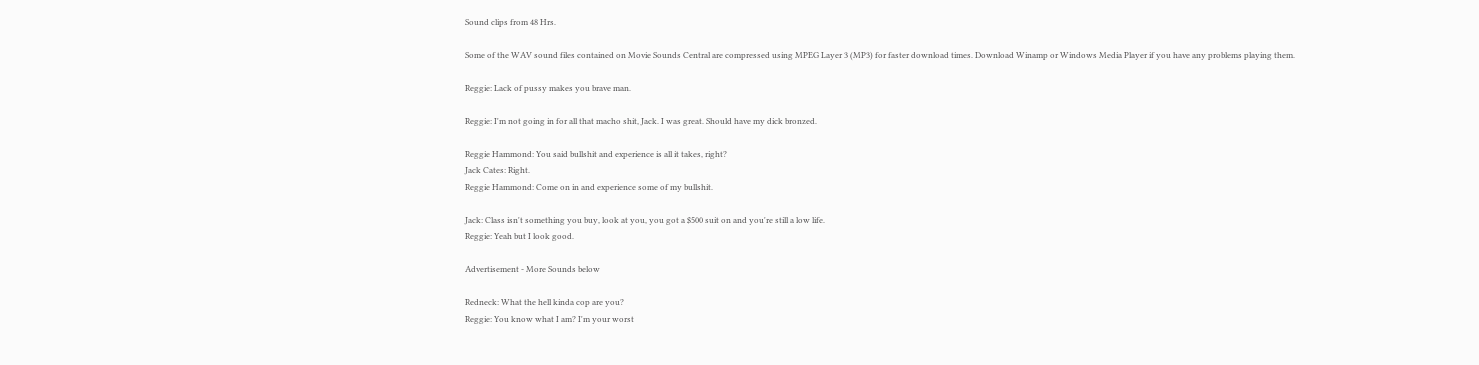Sound clips from 48 Hrs.

Some of the WAV sound files contained on Movie Sounds Central are compressed using MPEG Layer 3 (MP3) for faster download times. Download Winamp or Windows Media Player if you have any problems playing them.

Reggie: Lack of pussy makes you brave man.

Reggie: I'm not going in for all that macho shit, Jack. I was great. Should have my dick bronzed.

Reggie Hammond: You said bullshit and experience is all it takes, right?
Jack Cates: Right.
Reggie Hammond: Come on in and experience some of my bullshit.

Jack: Class isn't something you buy, look at you, you got a $500 suit on and you're still a low life.
Reggie: Yeah but I look good.

Advertisement - More Sounds below

Redneck: What the hell kinda cop are you?
Reggie: You know what I am? I'm your worst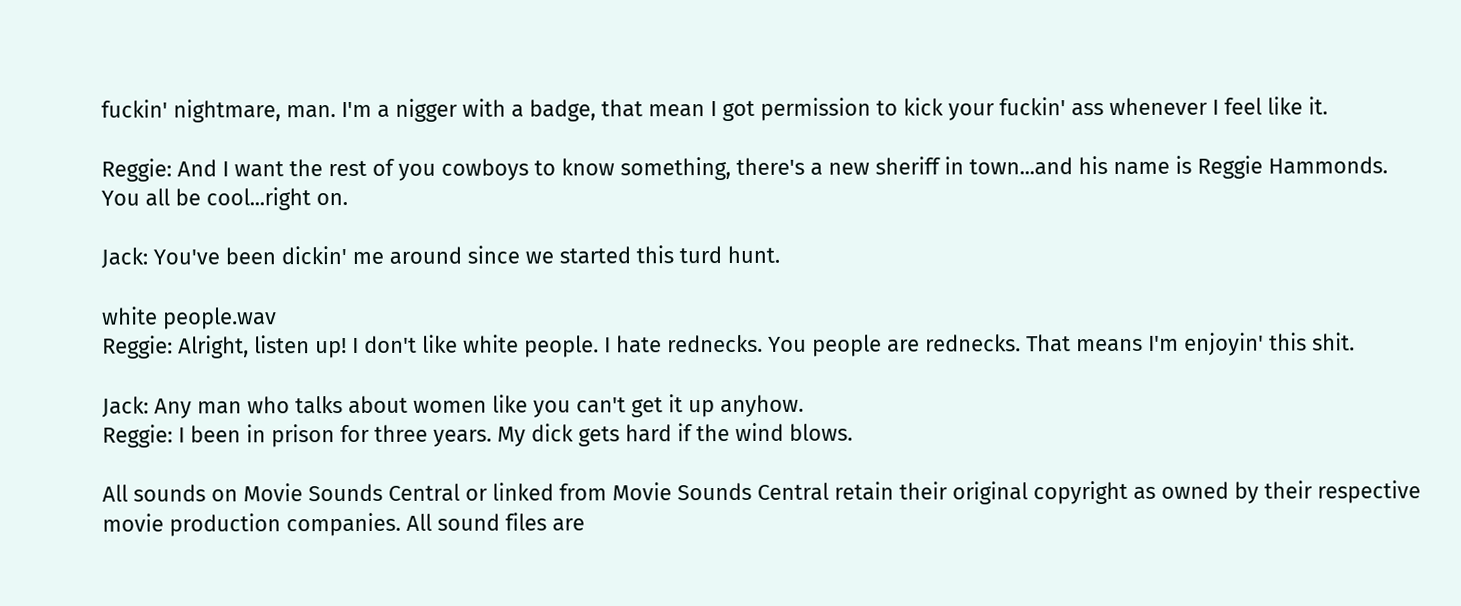fuckin' nightmare, man. I'm a nigger with a badge, that mean I got permission to kick your fuckin' ass whenever I feel like it.

Reggie: And I want the rest of you cowboys to know something, there's a new sheriff in town...and his name is Reggie Hammonds. You all be cool...right on.

Jack: You've been dickin' me around since we started this turd hunt.

white people.wav
Reggie: Alright, listen up! I don't like white people. I hate rednecks. You people are rednecks. That means I'm enjoyin' this shit.

Jack: Any man who talks about women like you can't get it up anyhow.
Reggie: I been in prison for three years. My dick gets hard if the wind blows.

All sounds on Movie Sounds Central or linked from Movie Sounds Central retain their original copyright as owned by their respective movie production companies. All sound files are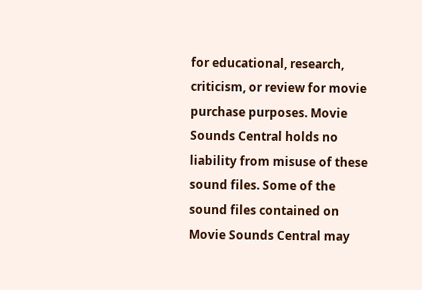for educational, research, criticism, or review for movie purchase purposes. Movie Sounds Central holds no liability from misuse of these sound files. Some of the sound files contained on Movie Sounds Central may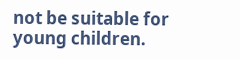not be suitable for young children.